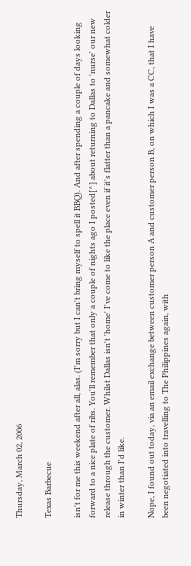Thursday, March 02, 2006

Texas Barbecue

isn't for me this weekend after all, alas. (I'm sorry but I can't bring myself to spell it BBQ). And after spending a couple of days looking forward to a nice plate of ribs. You'll remember that only a couple of nights ago I posted[^] about returning to Dallas to 'nurse' our new release through the customer. Whilst Dallas isn't 'home' I've come to like the place even if it's flatter than a pancake and somewhat colder in winter than I'd like.

Nope, I found out today, via an email exchange between customer person A and customer person B, on which I was a CC, that I have been negotiated into travelling to The Philippines again, with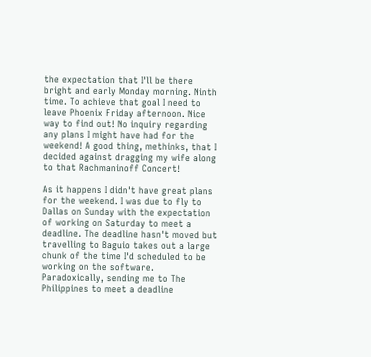the expectation that I'll be there bright and early Monday morning. Ninth time. To achieve that goal I need to leave Phoenix Friday afternoon. Nice way to find out! No inquiry regarding any plans I might have had for the weekend! A good thing, methinks, that I decided against dragging my wife along to that Rachmaninoff Concert!

As it happens I didn't have great plans for the weekend. I was due to fly to Dallas on Sunday with the expectation of working on Saturday to meet a deadline. The deadline hasn't moved but travelling to Baguio takes out a large chunk of the time I'd scheduled to be working on the software. Paradoxically, sending me to The Philippines to meet a deadline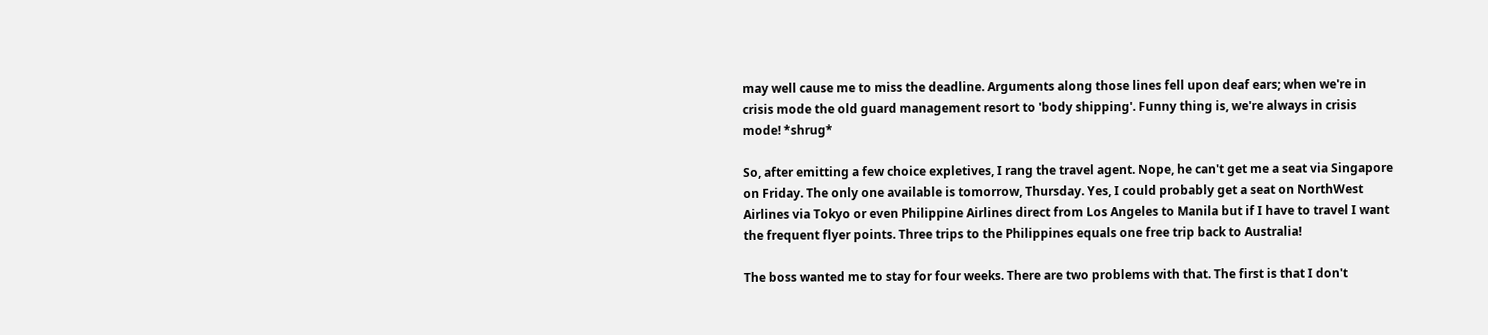may well cause me to miss the deadline. Arguments along those lines fell upon deaf ears; when we're in crisis mode the old guard management resort to 'body shipping'. Funny thing is, we're always in crisis mode! *shrug*

So, after emitting a few choice expletives, I rang the travel agent. Nope, he can't get me a seat via Singapore on Friday. The only one available is tomorrow, Thursday. Yes, I could probably get a seat on NorthWest Airlines via Tokyo or even Philippine Airlines direct from Los Angeles to Manila but if I have to travel I want the frequent flyer points. Three trips to the Philippines equals one free trip back to Australia!

The boss wanted me to stay for four weeks. There are two problems with that. The first is that I don't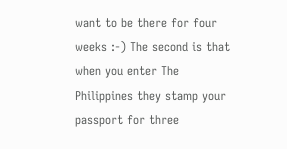want to be there for four weeks :-) The second is that when you enter The Philippines they stamp your passport for three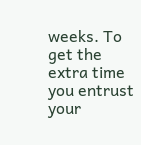weeks. To get the extra time you entrust your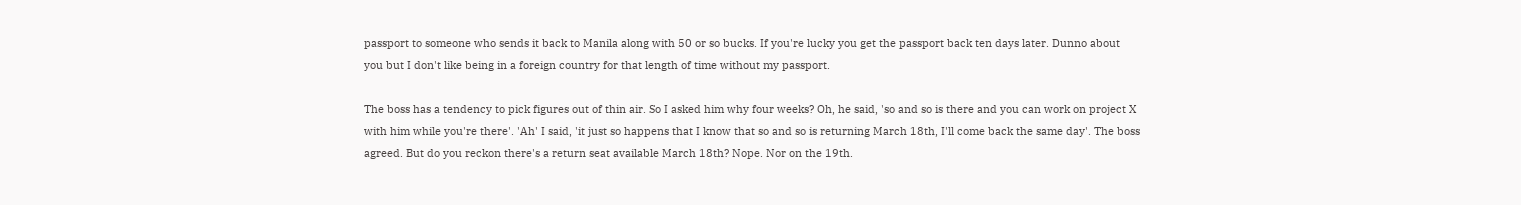passport to someone who sends it back to Manila along with 50 or so bucks. If you're lucky you get the passport back ten days later. Dunno about you but I don't like being in a foreign country for that length of time without my passport.

The boss has a tendency to pick figures out of thin air. So I asked him why four weeks? Oh, he said, 'so and so is there and you can work on project X with him while you're there'. 'Ah' I said, 'it just so happens that I know that so and so is returning March 18th, I'll come back the same day'. The boss agreed. But do you reckon there's a return seat available March 18th? Nope. Nor on the 19th.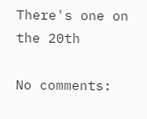There's one on the 20th

No comments: